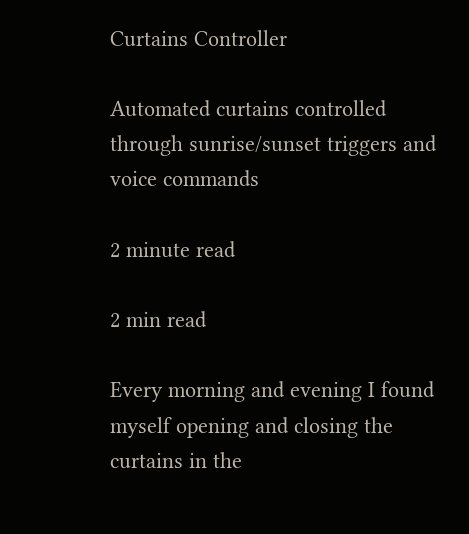Curtains Controller

Automated curtains controlled through sunrise/sunset triggers and voice commands

2 minute read

2 min read

Every morning and evening I found myself opening and closing the curtains in the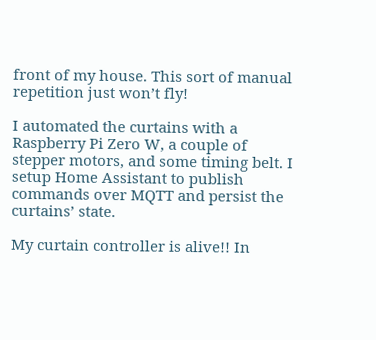front of my house. This sort of manual repetition just won’t fly!

I automated the curtains with a Raspberry Pi Zero W, a couple of stepper motors, and some timing belt. I setup Home Assistant to publish commands over MQTT and persist the curtains’ state.

My curtain controller is alive!! In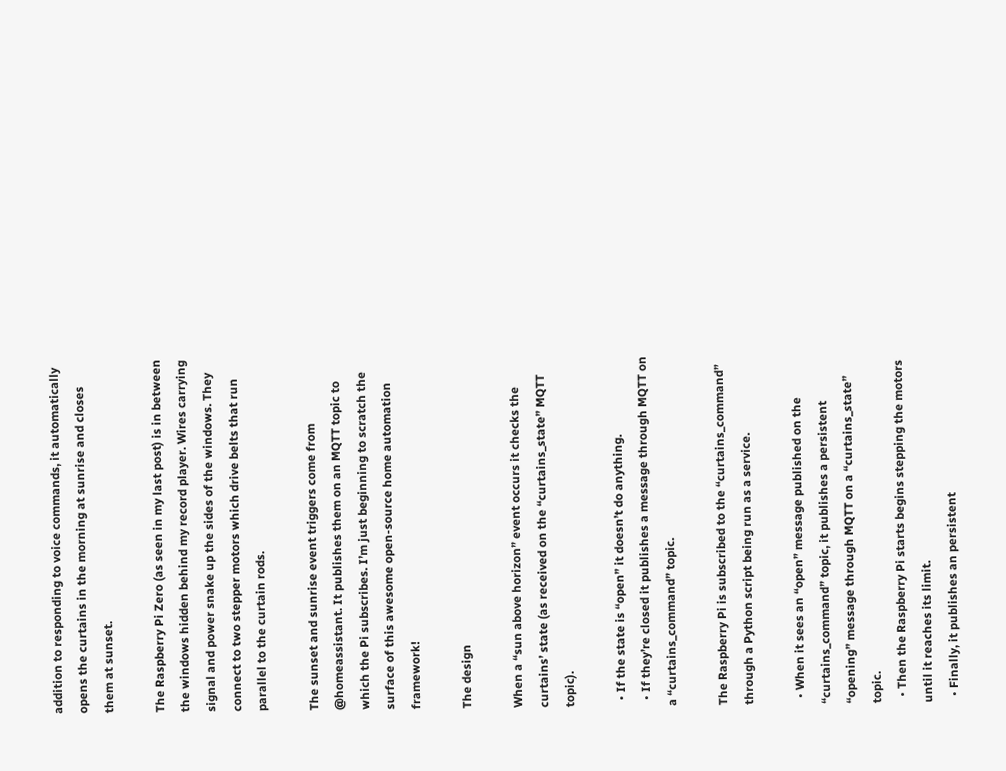addition to responding to voice commands, it automatically opens the curtains in the morning at sunrise and closes them at sunset.

The Raspberry Pi Zero (as seen in my last post) is in between the windows hidden behind my record player. Wires carrying signal and power snake up the sides of the windows. They connect to two stepper motors which drive belts that run parallel to the curtain rods.

The sunset and sunrise event triggers come from @homeassistant. It publishes them on an MQTT topic to which the Pi subscribes. I’m just beginning to scratch the surface of this awesome open-source home automation framework!

The design

When a “sun above horizon” event occurs it checks the curtains’ state (as received on the “curtains_state” MQTT topic).

  • If the state is “open” it doesn’t do anything.
  • If they’re closed it publishes a message through MQTT on a “curtains_command” topic.

The Raspberry Pi is subscribed to the “curtains_command” through a Python script being run as a service.

  • When it sees an “open” message published on the “curtains_command” topic, it publishes a persistent “opening” message through MQTT on a “curtains_state” topic.
  • Then the Raspberry Pi starts begins stepping the motors until it reaches its limit.
  • Finally, it publishes an persistent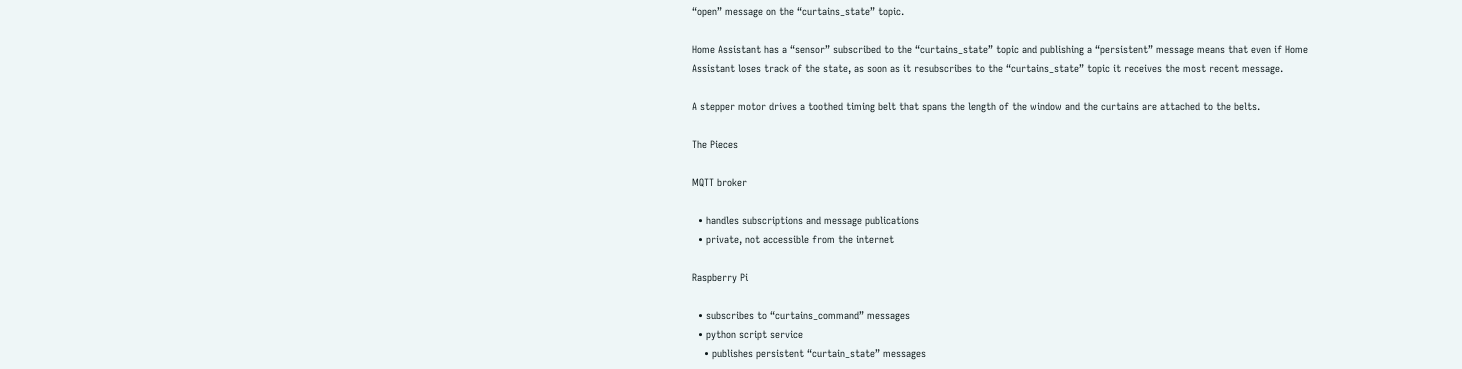“open” message on the “curtains_state” topic.

Home Assistant has a “sensor” subscribed to the “curtains_state” topic and publishing a “persistent” message means that even if Home Assistant loses track of the state, as soon as it resubscribes to the “curtains_state” topic it receives the most recent message.

A stepper motor drives a toothed timing belt that spans the length of the window and the curtains are attached to the belts.

The Pieces

MQTT broker

  • handles subscriptions and message publications
  • private, not accessible from the internet

Raspberry Pi

  • subscribes to “curtains_command” messages
  • python script service
    • publishes persistent “curtain_state” messages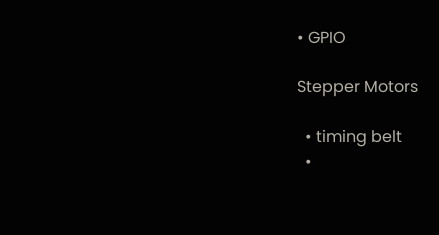• GPIO

Stepper Motors

  • timing belt
  •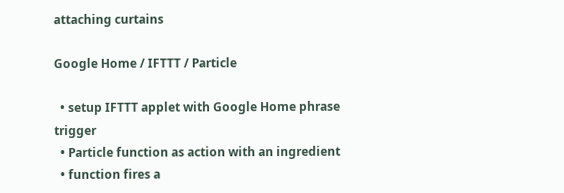attaching curtains

Google Home / IFTTT / Particle

  • setup IFTTT applet with Google Home phrase trigger
  • Particle function as action with an ingredient
  • function fires a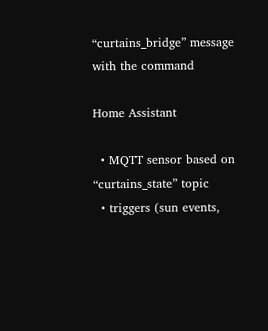“curtains_bridge” message with the command

Home Assistant

  • MQTT sensor based on “curtains_state” topic
  • triggers (sun events,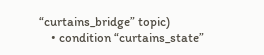“curtains_bridge” topic)
    • condition “curtains_state”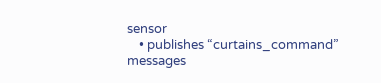sensor
    • publishes “curtains_command” messages